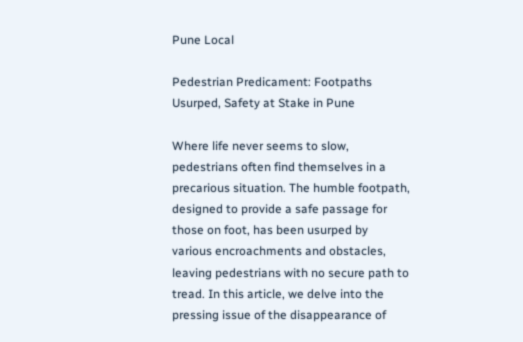Pune Local

Pedestrian Predicament: Footpaths Usurped, Safety at Stake in Pune

Where life never seems to slow, pedestrians often find themselves in a precarious situation. The humble footpath, designed to provide a safe passage for those on foot, has been usurped by various encroachments and obstacles, leaving pedestrians with no secure path to tread. In this article, we delve into the pressing issue of the disappearance of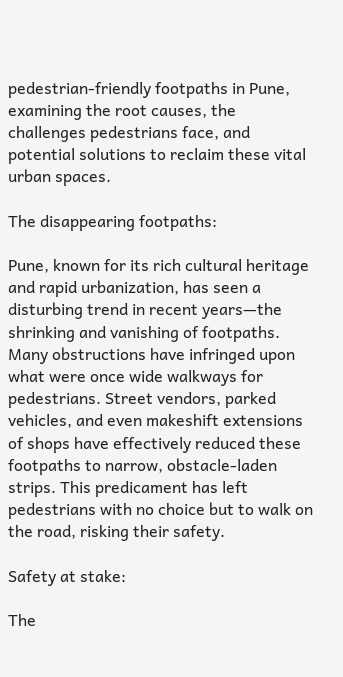pedestrian-friendly footpaths in Pune, examining the root causes, the challenges pedestrians face, and potential solutions to reclaim these vital urban spaces.

The disappearing footpaths:

Pune, known for its rich cultural heritage and rapid urbanization, has seen a disturbing trend in recent years—the shrinking and vanishing of footpaths. Many obstructions have infringed upon what were once wide walkways for pedestrians. Street vendors, parked vehicles, and even makeshift extensions of shops have effectively reduced these footpaths to narrow, obstacle-laden strips. This predicament has left pedestrians with no choice but to walk on the road, risking their safety.

Safety at stake:

The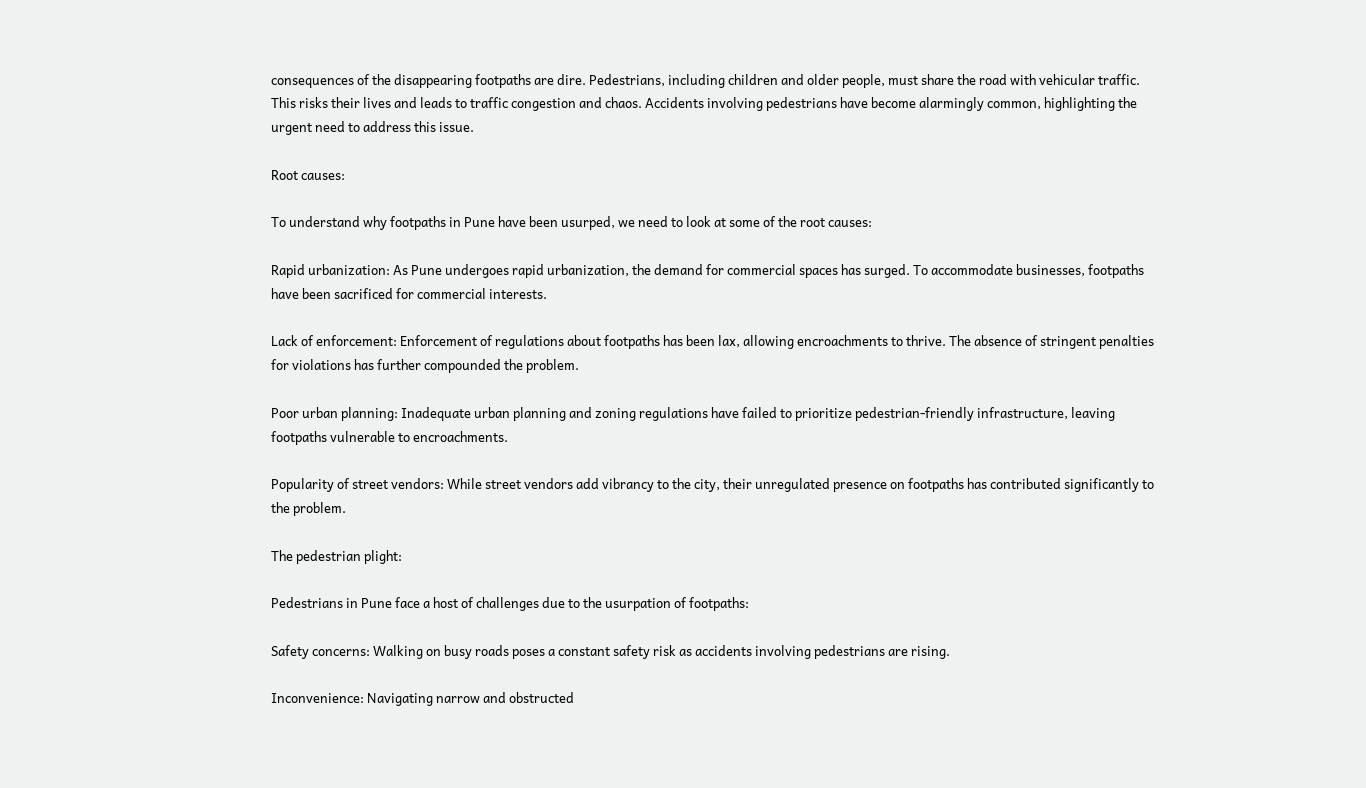consequences of the disappearing footpaths are dire. Pedestrians, including children and older people, must share the road with vehicular traffic. This risks their lives and leads to traffic congestion and chaos. Accidents involving pedestrians have become alarmingly common, highlighting the urgent need to address this issue.

Root causes:

To understand why footpaths in Pune have been usurped, we need to look at some of the root causes:

Rapid urbanization: As Pune undergoes rapid urbanization, the demand for commercial spaces has surged. To accommodate businesses, footpaths have been sacrificed for commercial interests.

Lack of enforcement: Enforcement of regulations about footpaths has been lax, allowing encroachments to thrive. The absence of stringent penalties for violations has further compounded the problem.

Poor urban planning: Inadequate urban planning and zoning regulations have failed to prioritize pedestrian-friendly infrastructure, leaving footpaths vulnerable to encroachments.

Popularity of street vendors: While street vendors add vibrancy to the city, their unregulated presence on footpaths has contributed significantly to the problem.

The pedestrian plight:

Pedestrians in Pune face a host of challenges due to the usurpation of footpaths:

Safety concerns: Walking on busy roads poses a constant safety risk as accidents involving pedestrians are rising.

Inconvenience: Navigating narrow and obstructed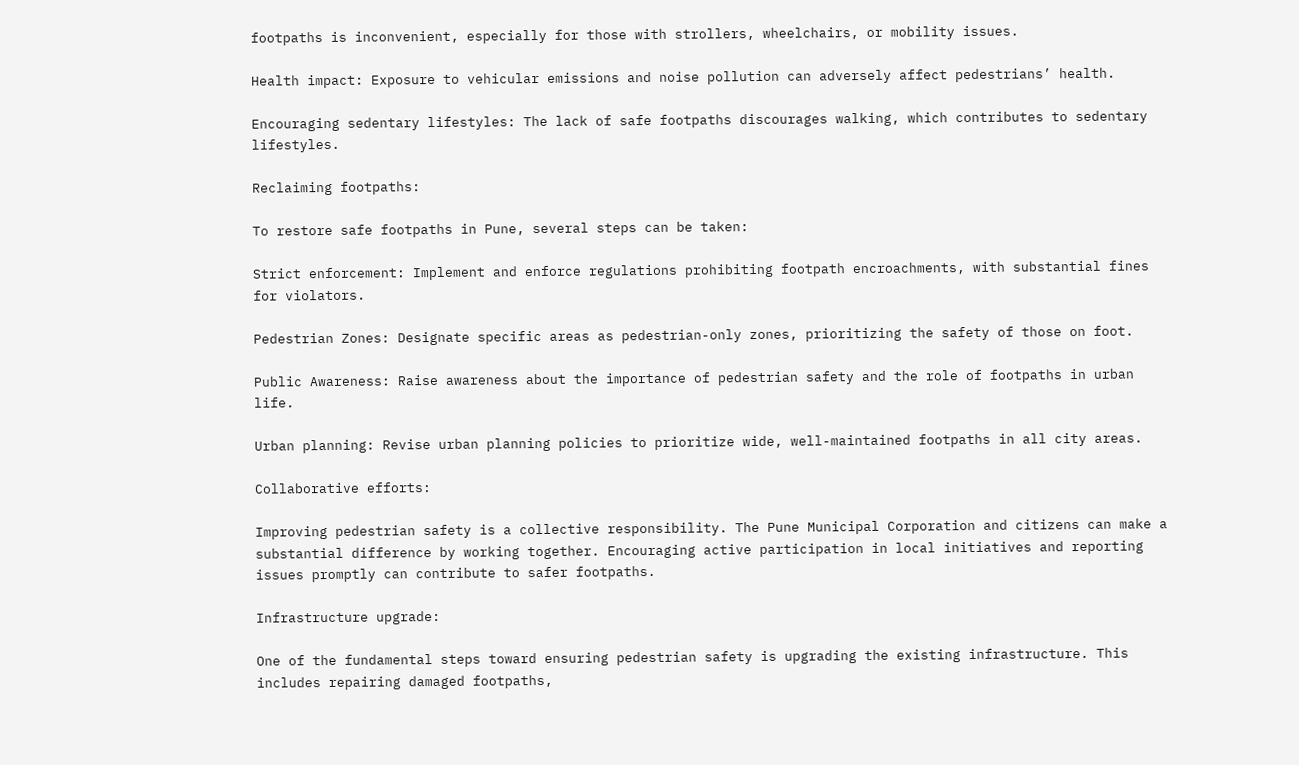footpaths is inconvenient, especially for those with strollers, wheelchairs, or mobility issues.

Health impact: Exposure to vehicular emissions and noise pollution can adversely affect pedestrians’ health.

Encouraging sedentary lifestyles: The lack of safe footpaths discourages walking, which contributes to sedentary lifestyles.

Reclaiming footpaths:

To restore safe footpaths in Pune, several steps can be taken:

Strict enforcement: Implement and enforce regulations prohibiting footpath encroachments, with substantial fines for violators.

Pedestrian Zones: Designate specific areas as pedestrian-only zones, prioritizing the safety of those on foot.

Public Awareness: Raise awareness about the importance of pedestrian safety and the role of footpaths in urban life.

Urban planning: Revise urban planning policies to prioritize wide, well-maintained footpaths in all city areas.

Collaborative efforts:

Improving pedestrian safety is a collective responsibility. The Pune Municipal Corporation and citizens can make a substantial difference by working together. Encouraging active participation in local initiatives and reporting issues promptly can contribute to safer footpaths.

Infrastructure upgrade:

One of the fundamental steps toward ensuring pedestrian safety is upgrading the existing infrastructure. This includes repairing damaged footpaths,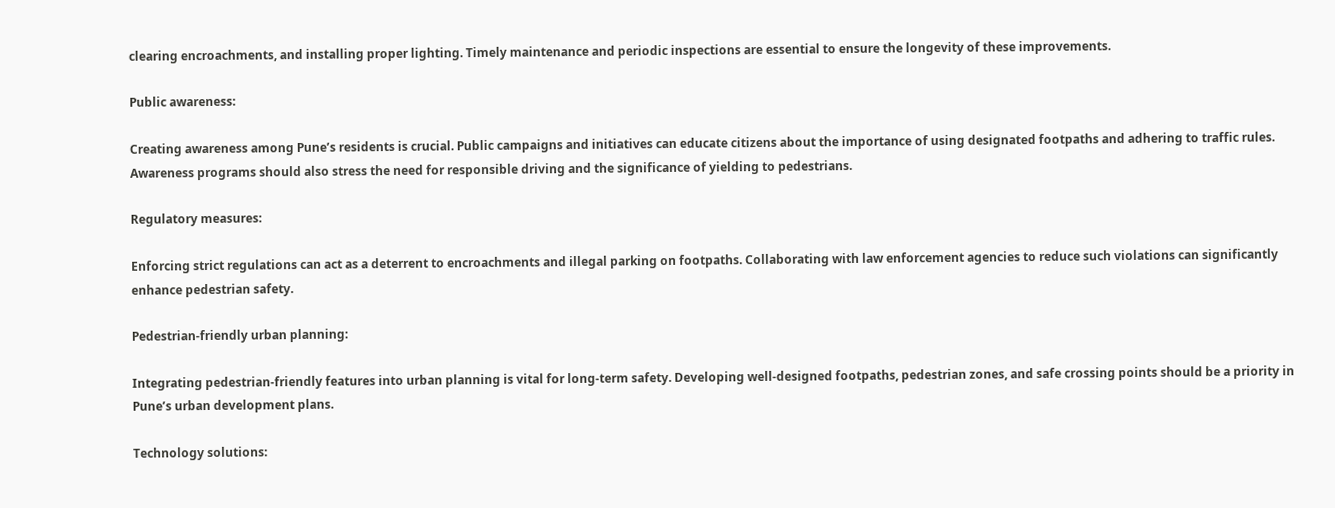clearing encroachments, and installing proper lighting. Timely maintenance and periodic inspections are essential to ensure the longevity of these improvements.

Public awareness:

Creating awareness among Pune’s residents is crucial. Public campaigns and initiatives can educate citizens about the importance of using designated footpaths and adhering to traffic rules. Awareness programs should also stress the need for responsible driving and the significance of yielding to pedestrians.

Regulatory measures:

Enforcing strict regulations can act as a deterrent to encroachments and illegal parking on footpaths. Collaborating with law enforcement agencies to reduce such violations can significantly enhance pedestrian safety.

Pedestrian-friendly urban planning:

Integrating pedestrian-friendly features into urban planning is vital for long-term safety. Developing well-designed footpaths, pedestrian zones, and safe crossing points should be a priority in Pune’s urban development plans.

Technology solutions: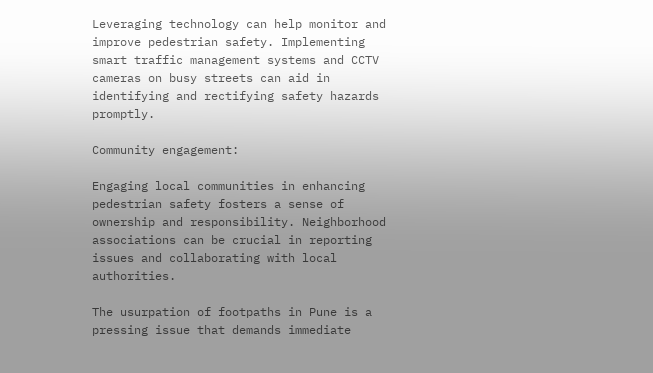Leveraging technology can help monitor and improve pedestrian safety. Implementing smart traffic management systems and CCTV cameras on busy streets can aid in identifying and rectifying safety hazards promptly.

Community engagement:

Engaging local communities in enhancing pedestrian safety fosters a sense of ownership and responsibility. Neighborhood associations can be crucial in reporting issues and collaborating with local authorities.

The usurpation of footpaths in Pune is a pressing issue that demands immediate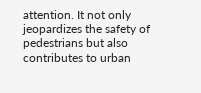attention. It not only jeopardizes the safety of pedestrians but also contributes to urban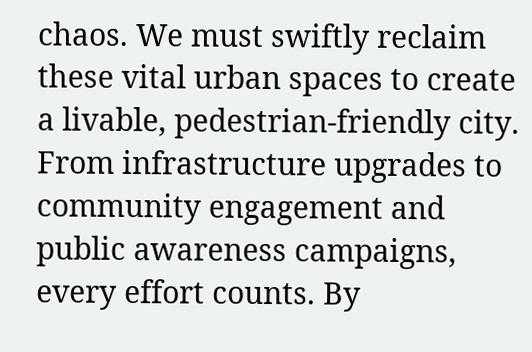chaos. We must swiftly reclaim these vital urban spaces to create a livable, pedestrian-friendly city. From infrastructure upgrades to community engagement and public awareness campaigns, every effort counts. By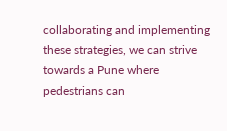collaborating and implementing these strategies, we can strive towards a Pune where pedestrians can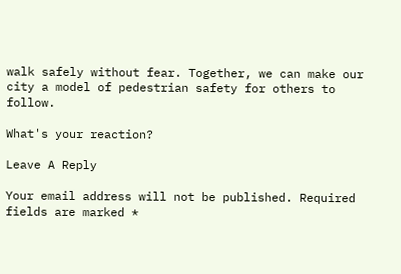walk safely without fear. Together, we can make our city a model of pedestrian safety for others to follow.

What's your reaction?

Leave A Reply

Your email address will not be published. Required fields are marked *